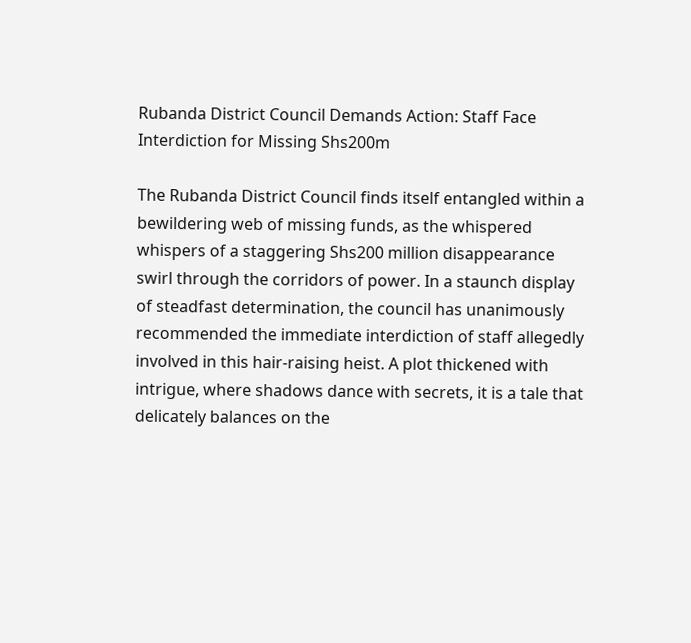Rubanda District Council Demands Action: Staff Face Interdiction for Missing Shs200m

The Rubanda District Council finds itself entangled within a bewildering web of missing funds, as the whispered whispers of a staggering Shs200 million disappearance swirl through the corridors of power. In a staunch display of steadfast determination, the council has unanimously recommended the immediate interdiction of staff allegedly involved in this hair-raising heist. A plot thickened with intrigue, where shadows dance with secrets, it is a tale that delicately balances on the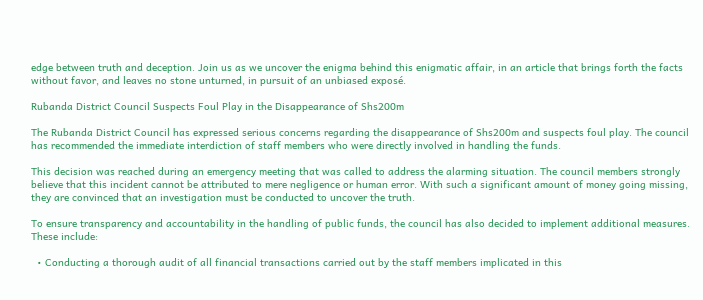edge between truth and deception. Join us as we uncover the enigma behind this enigmatic affair, in an article that brings forth the facts without favor, and leaves no stone unturned, in pursuit of an unbiased exposé.

Rubanda District Council Suspects Foul Play in the Disappearance of Shs200m

The Rubanda District Council has expressed serious concerns regarding the disappearance of Shs200m and suspects foul play. The council has recommended the immediate interdiction of staff members who were directly involved in handling the funds.

This decision was reached during an emergency meeting that was called to address the alarming situation. The council members strongly believe that this incident cannot be attributed to mere negligence or human error. With such a significant amount of money going missing, they are convinced that an investigation must be conducted to uncover the truth.

To ensure transparency and accountability in the handling of public funds, the council has also decided to implement additional measures. These include:

  • Conducting a thorough audit of all financial transactions carried out by the staff members implicated in this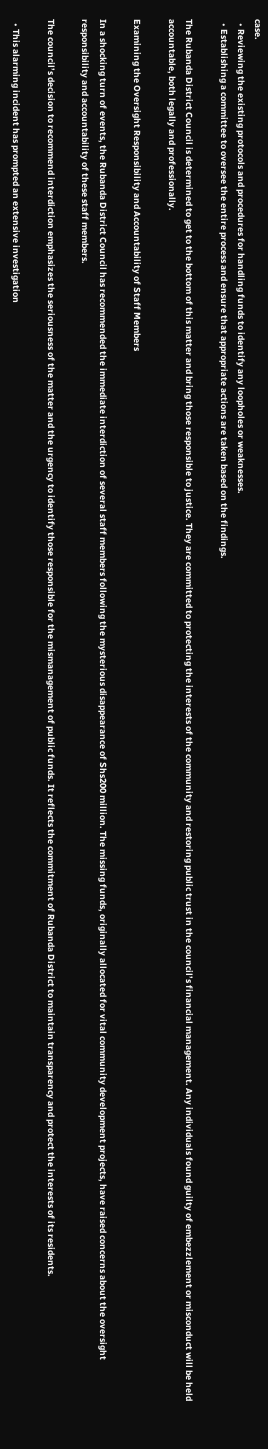case.
  • Reviewing the existing protocols and procedures for handling funds to identify any loopholes or weaknesses.
  • Establishing a committee to oversee the entire process and ensure that appropriate actions are taken based on the findings.

The Rubanda District Council is determined to get to the bottom of this matter and bring those responsible to justice. They are committed to protecting the interests of the community and restoring public trust in the council’s financial management. Any individuals found guilty of embezzlement or misconduct will be held accountable, both legally and professionally.

Examining the Oversight Responsibility and Accountability of Staff Members

In a shocking turn of events, the Rubanda District Council has recommended the immediate interdiction of several staff members following the mysterious disappearance of Shs200 million. The missing funds, originally allocated for vital community development projects, have raised concerns about the oversight responsibility and accountability of these staff members.

The council’s decision to recommend interdiction emphasizes the seriousness of the matter and the urgency to identify those responsible for the mismanagement of public funds. It reflects the commitment of Rubanda District to maintain transparency and protect the interests of its residents.

  • This alarming incident has prompted an extensive investigation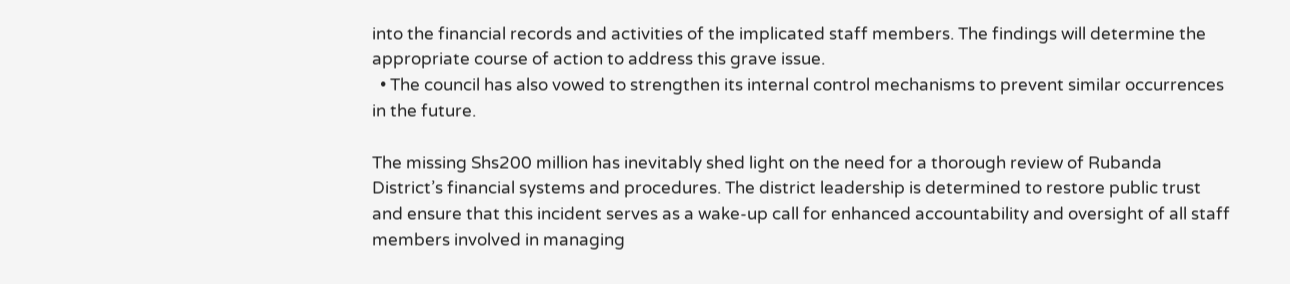into the financial records and activities of the implicated staff members. The findings will determine the appropriate course of action to address this grave issue.
  • The council has also vowed to strengthen its internal control mechanisms to prevent similar occurrences in the future.

The missing Shs200 million has inevitably shed light on the need for a thorough review of Rubanda District’s financial systems and procedures. The district leadership is determined to restore public trust and ensure that this incident serves as a wake-up call for enhanced accountability and oversight of all staff members involved in managing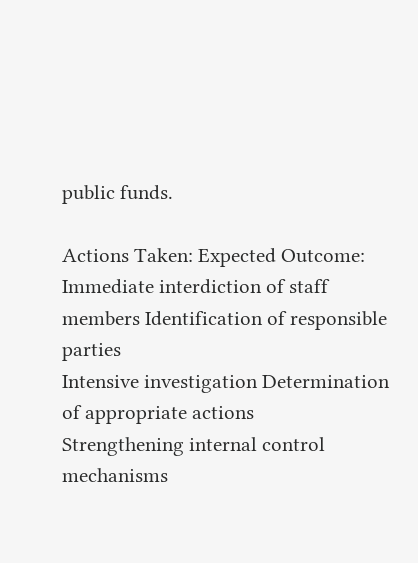public funds.

Actions Taken: Expected Outcome:
Immediate interdiction of staff members Identification of responsible parties
Intensive investigation Determination of appropriate actions
Strengthening internal control mechanisms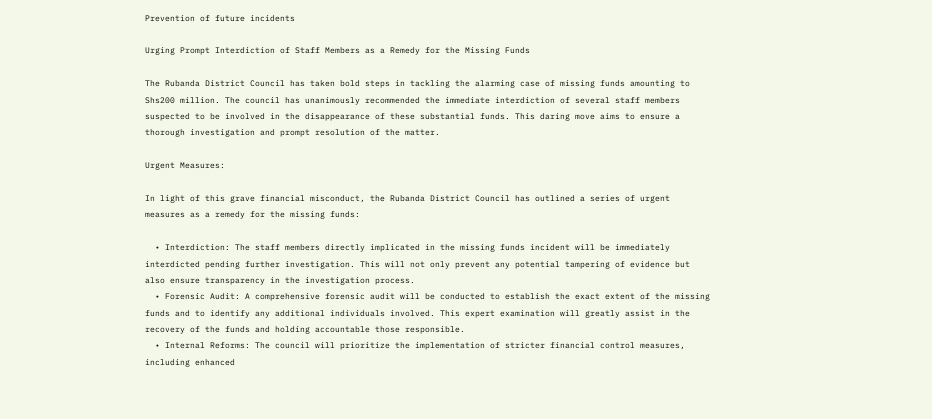Prevention of future incidents

Urging Prompt Interdiction of Staff Members as a Remedy for the Missing Funds

The Rubanda District Council has taken bold steps in tackling the alarming case of missing funds amounting to Shs200 million. The council has unanimously recommended the immediate interdiction of several staff members suspected to be involved in the disappearance of these substantial funds. This daring move aims to ensure a thorough investigation and prompt resolution of the matter.

Urgent Measures:

In light of this grave financial misconduct, the Rubanda District Council has outlined a series of urgent measures as a remedy for the missing funds:

  • Interdiction: The staff members directly implicated in the missing funds incident will be immediately interdicted pending further investigation. This will not only prevent any potential tampering of evidence but also ensure transparency in the investigation process.
  • Forensic Audit: A comprehensive forensic audit will be conducted to establish the exact extent of the missing funds and to identify any additional individuals involved. This expert examination will greatly assist in the recovery of the funds and holding accountable those responsible.
  • Internal Reforms: The council will prioritize the implementation of stricter financial control measures, including enhanced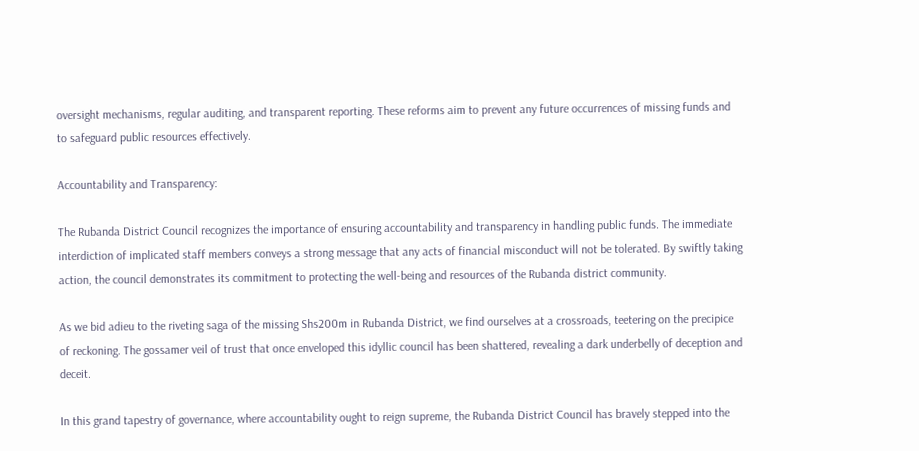oversight mechanisms, regular auditing, and transparent reporting. These reforms aim to prevent any future occurrences of missing funds and to safeguard public resources effectively.

Accountability and Transparency:

The Rubanda District Council recognizes the importance of ensuring accountability and transparency in handling public funds. The immediate interdiction of implicated staff members conveys a strong message that any acts of financial misconduct will not be tolerated. By swiftly taking action, the council demonstrates its commitment to protecting the well-being and resources of the Rubanda district community.

As we bid adieu to the riveting saga of the missing Shs200m in Rubanda District, we find ourselves at a crossroads, teetering on the precipice of reckoning. The gossamer veil of trust that once enveloped this idyllic council has been shattered, revealing a dark underbelly of deception and deceit.

In this grand tapestry of governance, where accountability ought to reign supreme, the Rubanda District Council has bravely stepped into the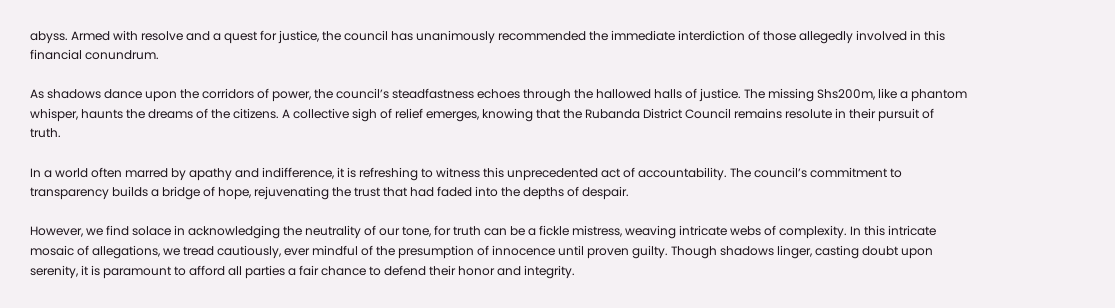abyss. Armed with resolve and a quest for justice, the council has unanimously recommended the immediate interdiction of those allegedly involved in this financial conundrum.

As shadows dance upon the corridors of power, the council’s steadfastness echoes through the hallowed halls of justice. The missing Shs200m, like a phantom whisper, haunts the dreams of the citizens. A collective sigh of relief emerges, knowing that the Rubanda District Council remains resolute in their pursuit of truth.

In a world often marred by apathy and indifference, it is refreshing to witness this unprecedented act of accountability. The council’s commitment to transparency builds a bridge of hope, rejuvenating the trust that had faded into the depths of despair.

However, we find solace in acknowledging the neutrality of our tone, for truth can be a fickle mistress, weaving intricate webs of complexity. In this intricate mosaic of allegations, we tread cautiously, ever mindful of the presumption of innocence until proven guilty. Though shadows linger, casting doubt upon serenity, it is paramount to afford all parties a fair chance to defend their honor and integrity.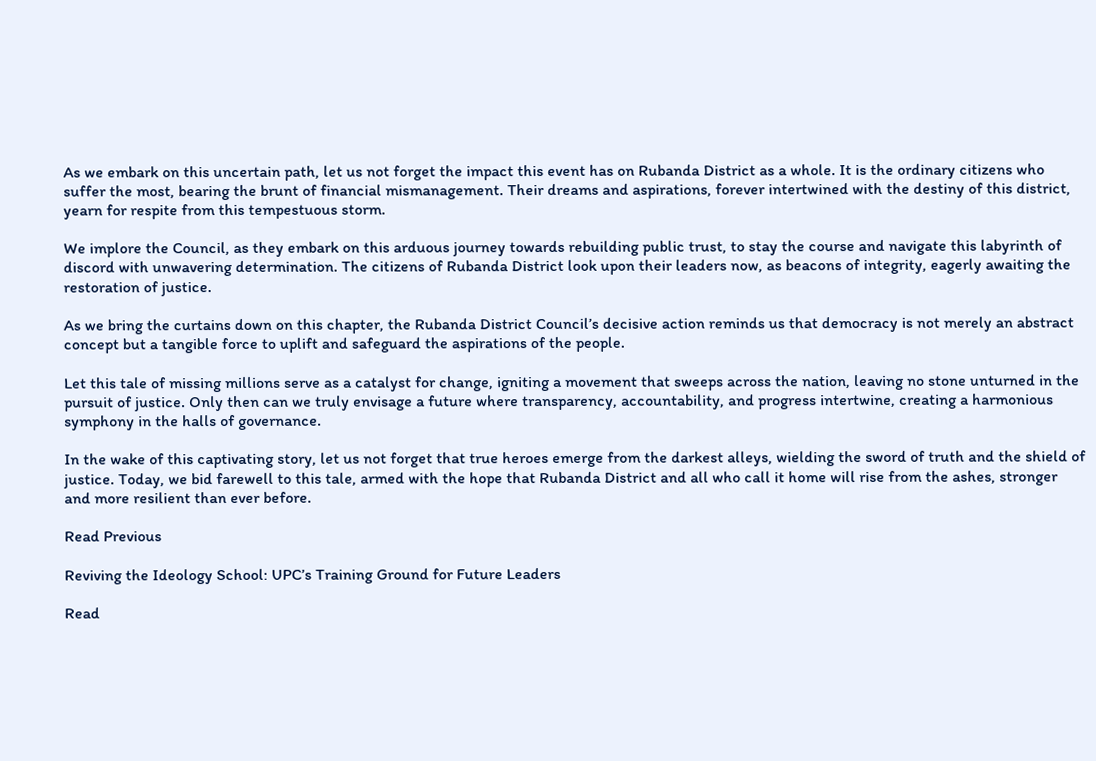As we embark on this uncertain path, let us not forget the impact this event has on Rubanda District as a whole. It is the ordinary citizens who suffer the most, bearing the brunt of financial mismanagement. Their dreams and aspirations, forever intertwined with the destiny of this district, yearn for respite from this tempestuous storm.

We implore the Council, as they embark on this arduous journey towards rebuilding public trust, to stay the course and navigate this labyrinth of discord with unwavering determination. The citizens of Rubanda District look upon their leaders now, as beacons of integrity, eagerly awaiting the restoration of justice.

As we bring the curtains down on this chapter, the Rubanda District Council’s decisive action reminds us that democracy is not merely an abstract concept but a tangible force to uplift and safeguard the aspirations of the people.

Let this tale of missing millions serve as a catalyst for change, igniting a movement that sweeps across the nation, leaving no stone unturned in the pursuit of justice. Only then can we truly envisage a future where transparency, accountability, and progress intertwine, creating a harmonious symphony in the halls of governance.

In the wake of this captivating story, let us not forget that true heroes emerge from the darkest alleys, wielding the sword of truth and the shield of justice. Today, we bid farewell to this tale, armed with the hope that Rubanda District and all who call it home will rise from the ashes, stronger and more resilient than ever before.

Read Previous

Reviving the Ideology School: UPC’s Training Ground for Future Leaders

Read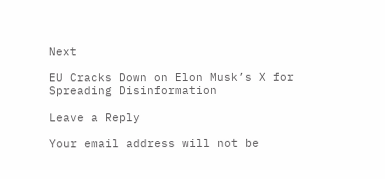Next

EU Cracks Down on Elon Musk’s X for Spreading Disinformation

Leave a Reply

Your email address will not be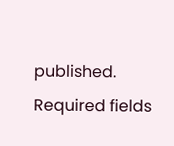published. Required fields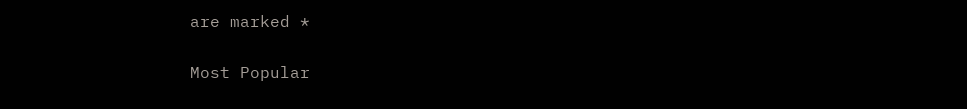are marked *

Most Popular